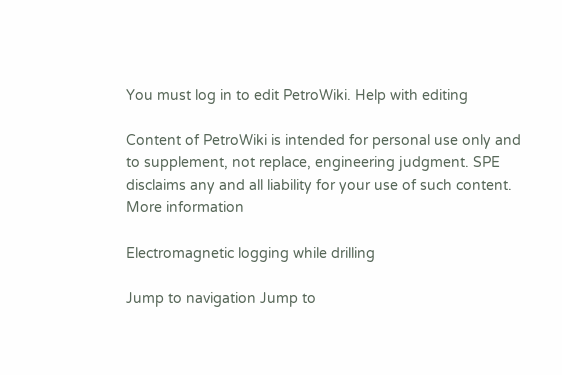You must log in to edit PetroWiki. Help with editing

Content of PetroWiki is intended for personal use only and to supplement, not replace, engineering judgment. SPE disclaims any and all liability for your use of such content. More information

Electromagnetic logging while drilling

Jump to navigation Jump to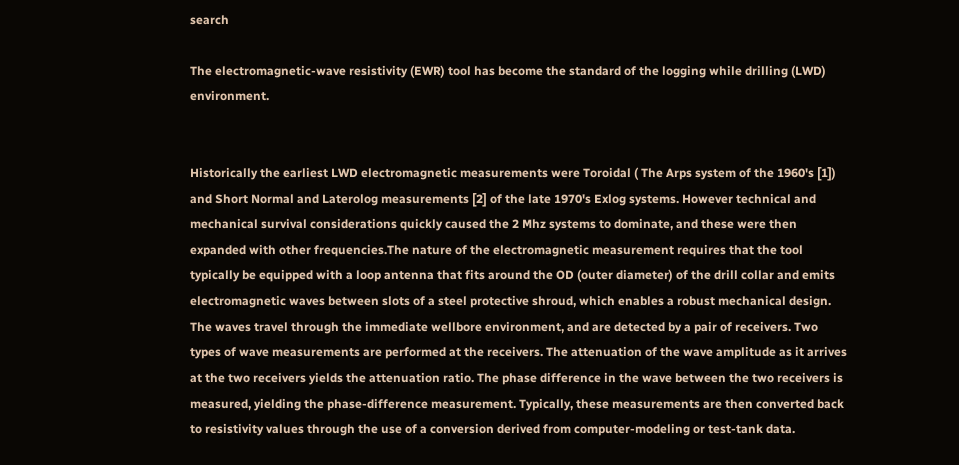search

The electromagnetic-wave resistivity (EWR) tool has become the standard of the logging while drilling (LWD) environment.


Historically the earliest LWD electromagnetic measurements were Toroidal ( The Arps system of the 1960's [1]) and Short Normal and Laterolog measurements [2] of the late 1970's Exlog systems. However technical and mechanical survival considerations quickly caused the 2 Mhz systems to dominate, and these were then expanded with other frequencies.The nature of the electromagnetic measurement requires that the tool typically be equipped with a loop antenna that fits around the OD (outer diameter) of the drill collar and emits electromagnetic waves between slots of a steel protective shroud, which enables a robust mechanical design. The waves travel through the immediate wellbore environment, and are detected by a pair of receivers. Two types of wave measurements are performed at the receivers. The attenuation of the wave amplitude as it arrives at the two receivers yields the attenuation ratio. The phase difference in the wave between the two receivers is measured, yielding the phase-difference measurement. Typically, these measurements are then converted back to resistivity values through the use of a conversion derived from computer-modeling or test-tank data.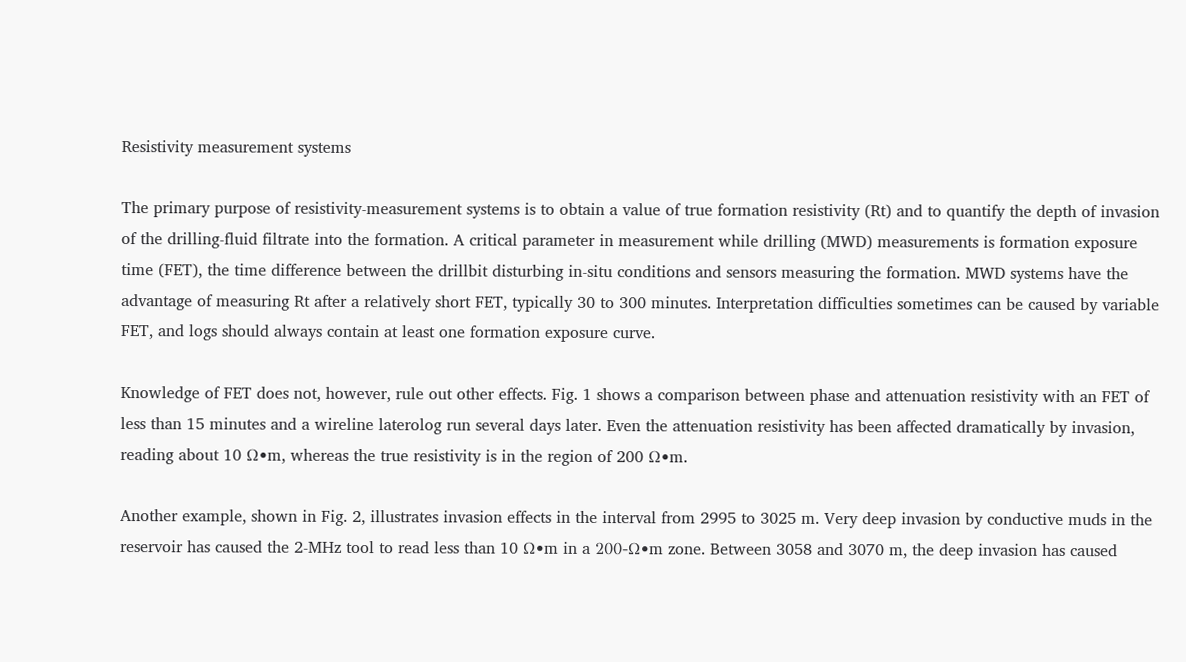Resistivity measurement systems

The primary purpose of resistivity-measurement systems is to obtain a value of true formation resistivity (Rt) and to quantify the depth of invasion of the drilling-fluid filtrate into the formation. A critical parameter in measurement while drilling (MWD) measurements is formation exposure time (FET), the time difference between the drillbit disturbing in-situ conditions and sensors measuring the formation. MWD systems have the advantage of measuring Rt after a relatively short FET, typically 30 to 300 minutes. Interpretation difficulties sometimes can be caused by variable FET, and logs should always contain at least one formation exposure curve.

Knowledge of FET does not, however, rule out other effects. Fig. 1 shows a comparison between phase and attenuation resistivity with an FET of less than 15 minutes and a wireline laterolog run several days later. Even the attenuation resistivity has been affected dramatically by invasion, reading about 10 Ω•m, whereas the true resistivity is in the region of 200 Ω•m.

Another example, shown in Fig. 2, illustrates invasion effects in the interval from 2995 to 3025 m. Very deep invasion by conductive muds in the reservoir has caused the 2-MHz tool to read less than 10 Ω•m in a 200-Ω•m zone. Between 3058 and 3070 m, the deep invasion has caused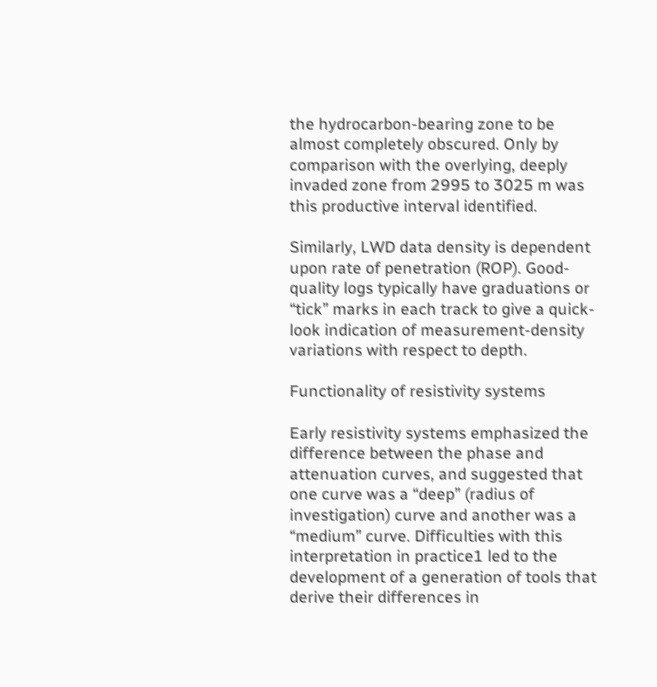the hydrocarbon-bearing zone to be almost completely obscured. Only by comparison with the overlying, deeply invaded zone from 2995 to 3025 m was this productive interval identified.

Similarly, LWD data density is dependent upon rate of penetration (ROP). Good-quality logs typically have graduations or “tick” marks in each track to give a quick-look indication of measurement-density variations with respect to depth.

Functionality of resistivity systems

Early resistivity systems emphasized the difference between the phase and attenuation curves, and suggested that one curve was a “deep” (radius of investigation) curve and another was a “medium” curve. Difficulties with this interpretation in practice1 led to the development of a generation of tools that derive their differences in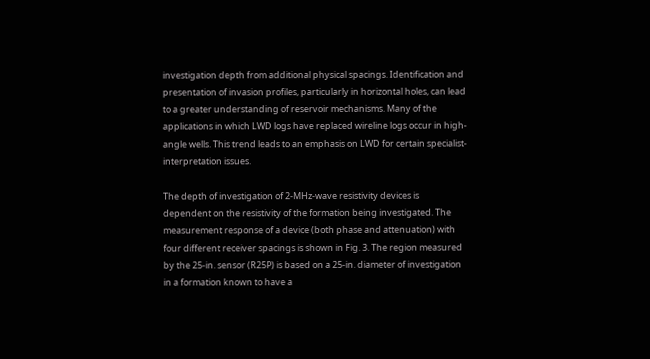investigation depth from additional physical spacings. Identification and presentation of invasion profiles, particularly in horizontal holes, can lead to a greater understanding of reservoir mechanisms. Many of the applications in which LWD logs have replaced wireline logs occur in high-angle wells. This trend leads to an emphasis on LWD for certain specialist-interpretation issues.

The depth of investigation of 2-MHz-wave resistivity devices is dependent on the resistivity of the formation being investigated. The measurement response of a device (both phase and attenuation) with four different receiver spacings is shown in Fig. 3. The region measured by the 25-in. sensor (R25P) is based on a 25-in. diameter of investigation in a formation known to have a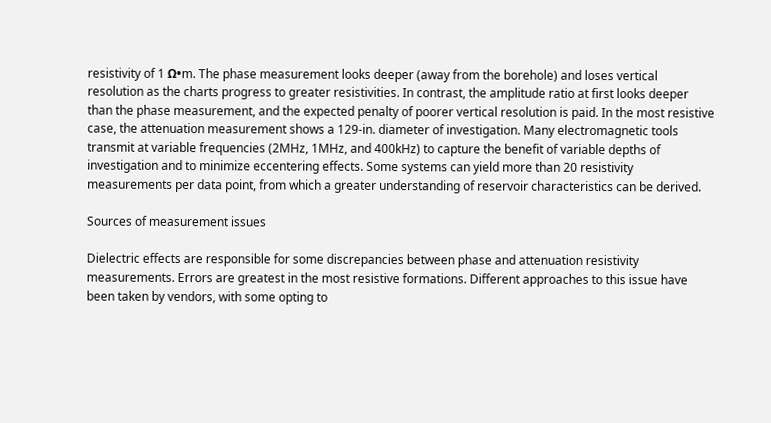resistivity of 1 Ω•m. The phase measurement looks deeper (away from the borehole) and loses vertical resolution as the charts progress to greater resistivities. In contrast, the amplitude ratio at first looks deeper than the phase measurement, and the expected penalty of poorer vertical resolution is paid. In the most resistive case, the attenuation measurement shows a 129-in. diameter of investigation. Many electromagnetic tools transmit at variable frequencies (2MHz, 1MHz, and 400kHz) to capture the benefit of variable depths of investigation and to minimize eccentering effects. Some systems can yield more than 20 resistivity measurements per data point, from which a greater understanding of reservoir characteristics can be derived.

Sources of measurement issues

Dielectric effects are responsible for some discrepancies between phase and attenuation resistivity measurements. Errors are greatest in the most resistive formations. Different approaches to this issue have been taken by vendors, with some opting to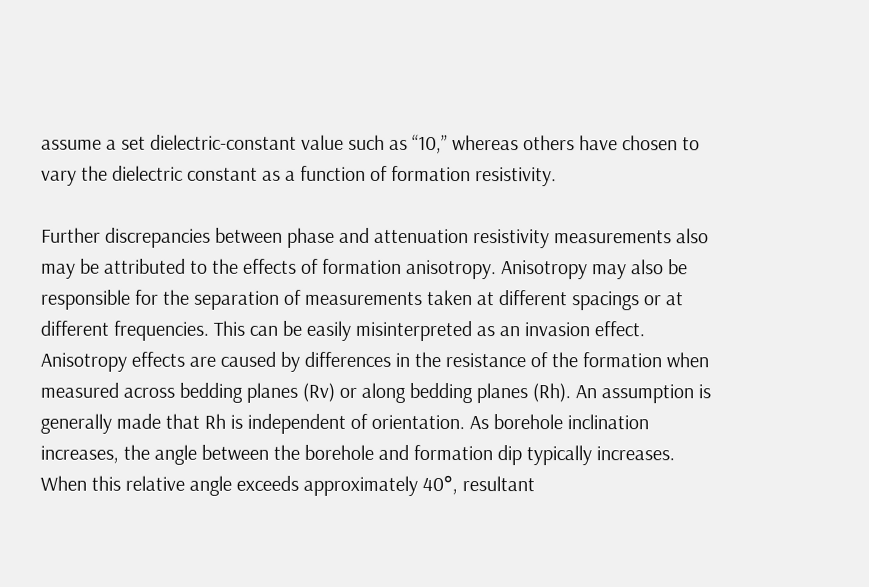assume a set dielectric-constant value such as “10,” whereas others have chosen to vary the dielectric constant as a function of formation resistivity.

Further discrepancies between phase and attenuation resistivity measurements also may be attributed to the effects of formation anisotropy. Anisotropy may also be responsible for the separation of measurements taken at different spacings or at different frequencies. This can be easily misinterpreted as an invasion effect. Anisotropy effects are caused by differences in the resistance of the formation when measured across bedding planes (Rv) or along bedding planes (Rh). An assumption is generally made that Rh is independent of orientation. As borehole inclination increases, the angle between the borehole and formation dip typically increases. When this relative angle exceeds approximately 40°, resultant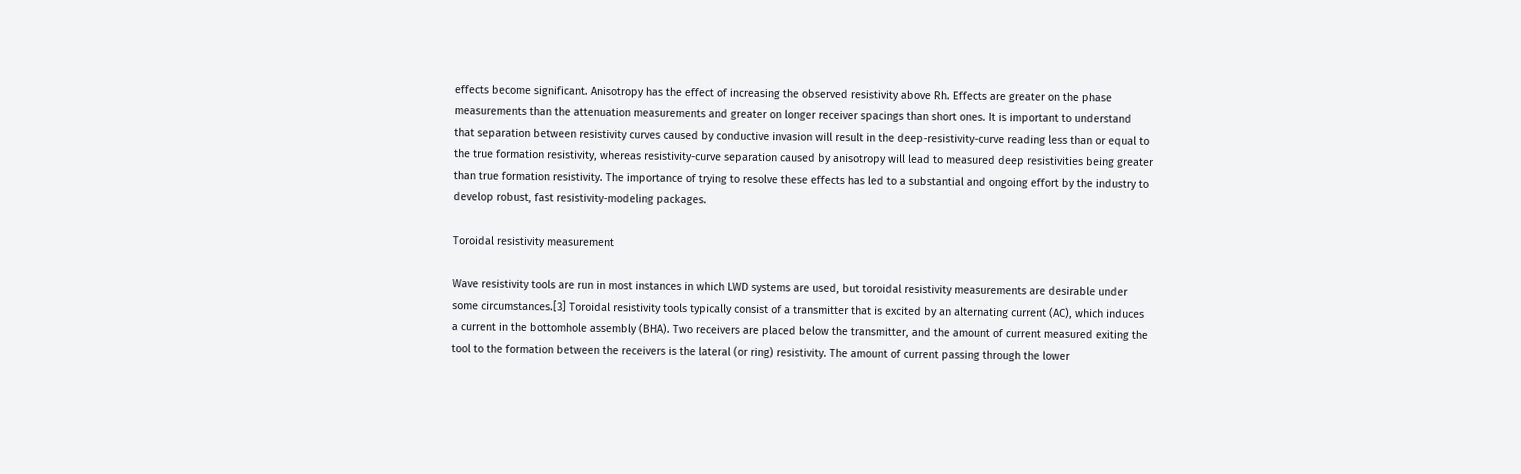effects become significant. Anisotropy has the effect of increasing the observed resistivity above Rh. Effects are greater on the phase measurements than the attenuation measurements and greater on longer receiver spacings than short ones. It is important to understand that separation between resistivity curves caused by conductive invasion will result in the deep-resistivity-curve reading less than or equal to the true formation resistivity, whereas resistivity-curve separation caused by anisotropy will lead to measured deep resistivities being greater than true formation resistivity. The importance of trying to resolve these effects has led to a substantial and ongoing effort by the industry to develop robust, fast resistivity-modeling packages.

Toroidal resistivity measurement

Wave resistivity tools are run in most instances in which LWD systems are used, but toroidal resistivity measurements are desirable under some circumstances.[3] Toroidal resistivity tools typically consist of a transmitter that is excited by an alternating current (AC), which induces a current in the bottomhole assembly (BHA). Two receivers are placed below the transmitter, and the amount of current measured exiting the tool to the formation between the receivers is the lateral (or ring) resistivity. The amount of current passing through the lower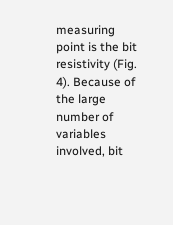measuring point is the bit resistivity (Fig. 4). Because of the large number of variables involved, bit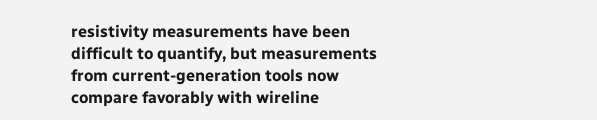resistivity measurements have been difficult to quantify, but measurements from current-generation tools now compare favorably with wireline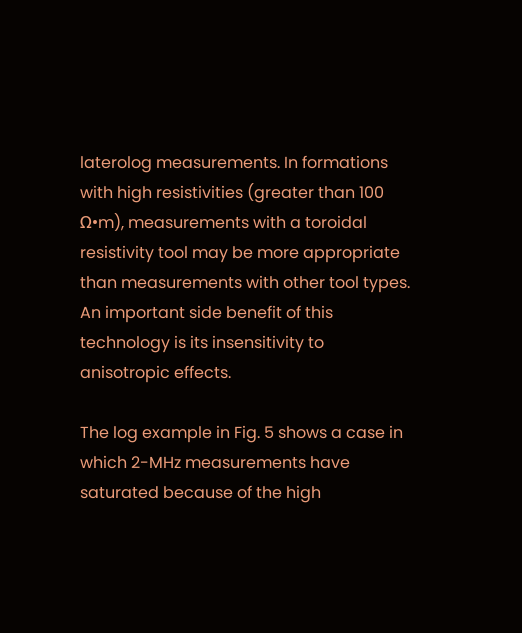laterolog measurements. In formations with high resistivities (greater than 100 Ω•m), measurements with a toroidal resistivity tool may be more appropriate than measurements with other tool types. An important side benefit of this technology is its insensitivity to anisotropic effects.

The log example in Fig. 5 shows a case in which 2-MHz measurements have saturated because of the high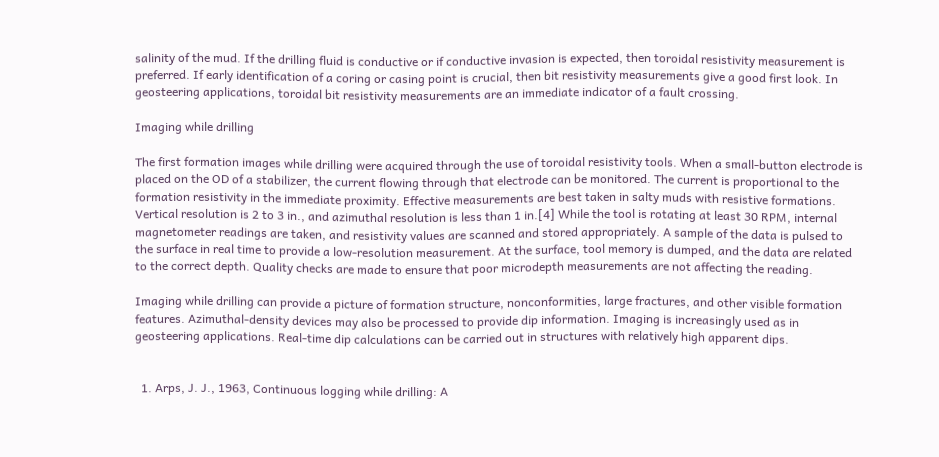salinity of the mud. If the drilling fluid is conductive or if conductive invasion is expected, then toroidal resistivity measurement is preferred. If early identification of a coring or casing point is crucial, then bit resistivity measurements give a good first look. In geosteering applications, toroidal bit resistivity measurements are an immediate indicator of a fault crossing.

Imaging while drilling

The first formation images while drilling were acquired through the use of toroidal resistivity tools. When a small-button electrode is placed on the OD of a stabilizer, the current flowing through that electrode can be monitored. The current is proportional to the formation resistivity in the immediate proximity. Effective measurements are best taken in salty muds with resistive formations. Vertical resolution is 2 to 3 in., and azimuthal resolution is less than 1 in.[4] While the tool is rotating at least 30 RPM, internal magnetometer readings are taken, and resistivity values are scanned and stored appropriately. A sample of the data is pulsed to the surface in real time to provide a low-resolution measurement. At the surface, tool memory is dumped, and the data are related to the correct depth. Quality checks are made to ensure that poor microdepth measurements are not affecting the reading.

Imaging while drilling can provide a picture of formation structure, nonconformities, large fractures, and other visible formation features. Azimuthal-density devices may also be processed to provide dip information. Imaging is increasingly used as in geosteering applications. Real-time dip calculations can be carried out in structures with relatively high apparent dips.


  1. Arps, J. J., 1963, Continuous logging while drilling: A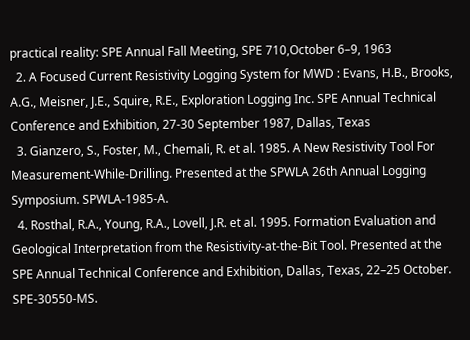practical reality: SPE Annual Fall Meeting, SPE 710,October 6–9, 1963
  2. A Focused Current Resistivity Logging System for MWD : Evans, H.B., Brooks, A.G., Meisner, J.E., Squire, R.E., Exploration Logging Inc. SPE Annual Technical Conference and Exhibition, 27-30 September 1987, Dallas, Texas
  3. Gianzero, S., Foster, M., Chemali, R. et al. 1985. A New Resistivity Tool For Measurement-While-Drilling. Presented at the SPWLA 26th Annual Logging Symposium. SPWLA-1985-A.
  4. Rosthal, R.A., Young, R.A., Lovell, J.R. et al. 1995. Formation Evaluation and Geological Interpretation from the Resistivity-at-the-Bit Tool. Presented at the SPE Annual Technical Conference and Exhibition, Dallas, Texas, 22–25 October. SPE-30550-MS.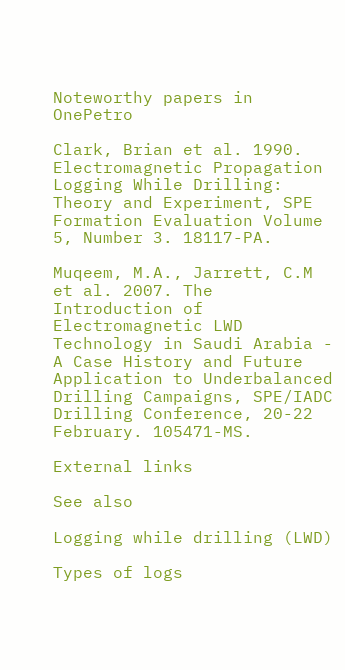Noteworthy papers in OnePetro

Clark, Brian et al. 1990. Electromagnetic Propagation Logging While Drilling: Theory and Experiment, SPE Formation Evaluation Volume 5, Number 3. 18117-PA.

Muqeem, M.A., Jarrett, C.M et al. 2007. The Introduction of Electromagnetic LWD Technology in Saudi Arabia - A Case History and Future Application to Underbalanced Drilling Campaigns, SPE/IADC Drilling Conference, 20-22 February. 105471-MS.

External links

See also

Logging while drilling (LWD)

Types of logs